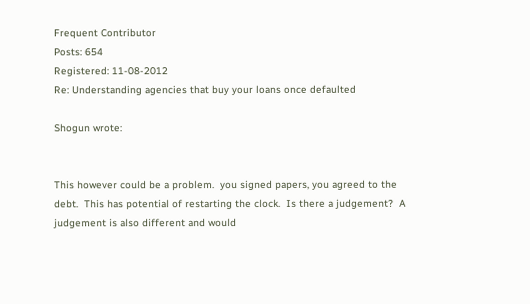Frequent Contributor
Posts: 654
Registered: 11-08-2012
Re: Understanding agencies that buy your loans once defaulted

Shogun wrote:


This however could be a problem.  you signed papers, you agreed to the debt.  This has potential of restarting the clock.  Is there a judgement?  A judgement is also different and would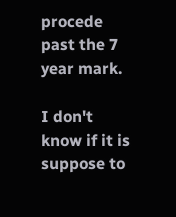procede past the 7 year mark.

I don't know if it is suppose to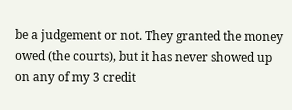be a judgement or not. They granted the money owed (the courts), but it has never showed up on any of my 3 credit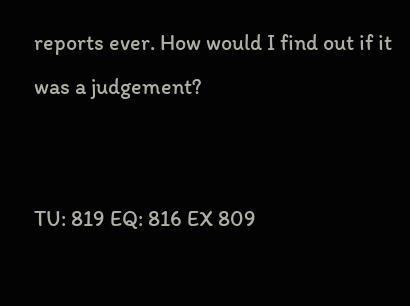reports ever. How would I find out if it was a judgement?


TU: 819 EQ: 816 EX 809